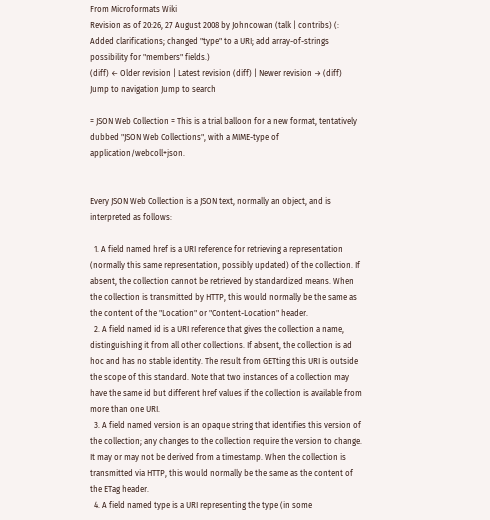From Microformats Wiki
Revision as of 20:26, 27 August 2008 by Johncowan (talk | contribs) (: Added clarifications; changed "type" to a URI; add array-of-strings possibility for "members" fields.)
(diff) ← Older revision | Latest revision (diff) | Newer revision → (diff)
Jump to navigation Jump to search

= JSON Web Collection = This is a trial balloon for a new format, tentatively dubbed "JSON Web Collections", with a MIME-type of application/webcoll+json.


Every JSON Web Collection is a JSON text, normally an object, and is interpreted as follows:

  1. A field named href is a URI reference for retrieving a representation (normally this same representation, possibly updated) of the collection. If absent, the collection cannot be retrieved by standardized means. When the collection is transmitted by HTTP, this would normally be the same as the content of the "Location" or "Content-Location" header.
  2. A field named id is a URI reference that gives the collection a name, distinguishing it from all other collections. If absent, the collection is ad hoc and has no stable identity. The result from GETting this URI is outside the scope of this standard. Note that two instances of a collection may have the same id but different href values if the collection is available from more than one URI.
  3. A field named version is an opaque string that identifies this version of the collection; any changes to the collection require the version to change. It may or may not be derived from a timestamp. When the collection is transmitted via HTTP, this would normally be the same as the content of the ETag header.
  4. A field named type is a URI representing the type (in some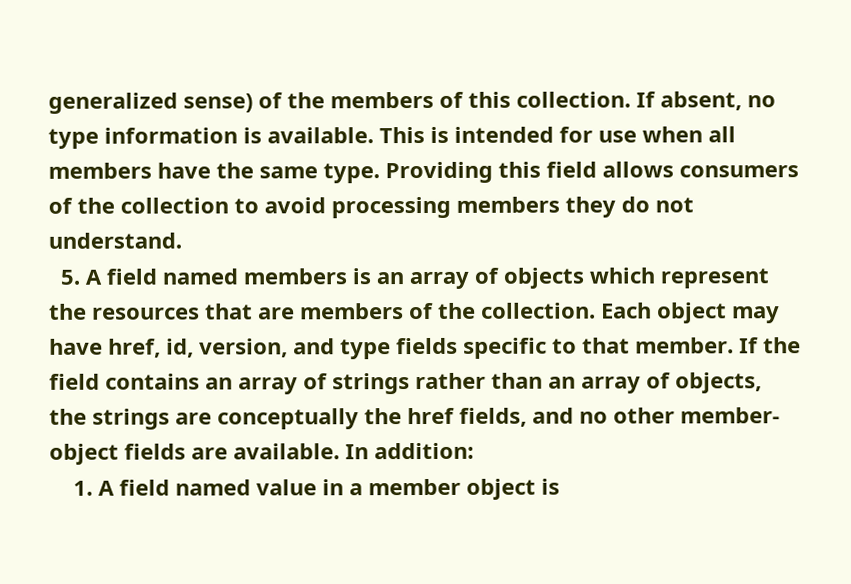generalized sense) of the members of this collection. If absent, no type information is available. This is intended for use when all members have the same type. Providing this field allows consumers of the collection to avoid processing members they do not understand.
  5. A field named members is an array of objects which represent the resources that are members of the collection. Each object may have href, id, version, and type fields specific to that member. If the field contains an array of strings rather than an array of objects, the strings are conceptually the href fields, and no other member-object fields are available. In addition:
    1. A field named value in a member object is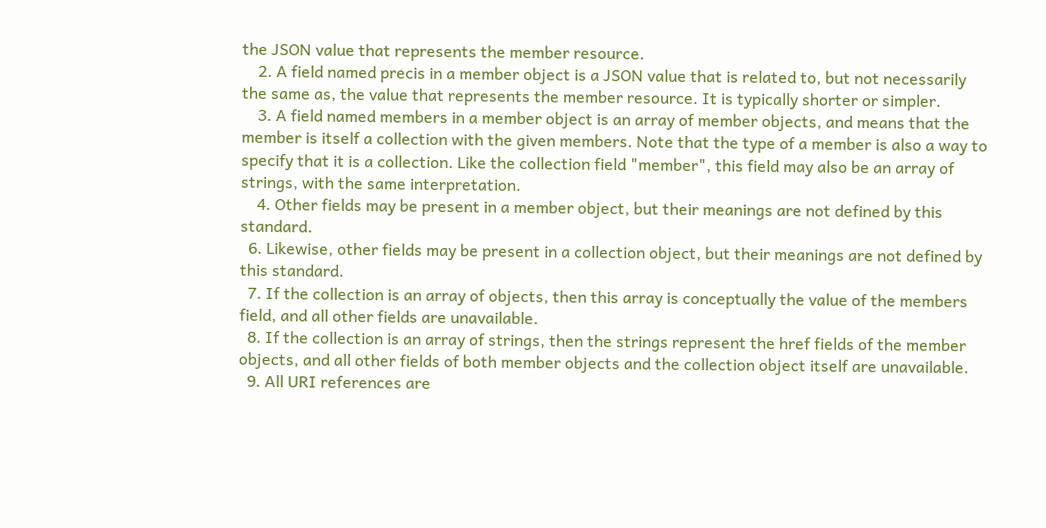the JSON value that represents the member resource.
    2. A field named precis in a member object is a JSON value that is related to, but not necessarily the same as, the value that represents the member resource. It is typically shorter or simpler.
    3. A field named members in a member object is an array of member objects, and means that the member is itself a collection with the given members. Note that the type of a member is also a way to specify that it is a collection. Like the collection field "member", this field may also be an array of strings, with the same interpretation.
    4. Other fields may be present in a member object, but their meanings are not defined by this standard.
  6. Likewise, other fields may be present in a collection object, but their meanings are not defined by this standard.
  7. If the collection is an array of objects, then this array is conceptually the value of the members field, and all other fields are unavailable.
  8. If the collection is an array of strings, then the strings represent the href fields of the member objects, and all other fields of both member objects and the collection object itself are unavailable.
  9. All URI references are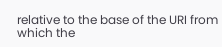relative to the base of the URI from which the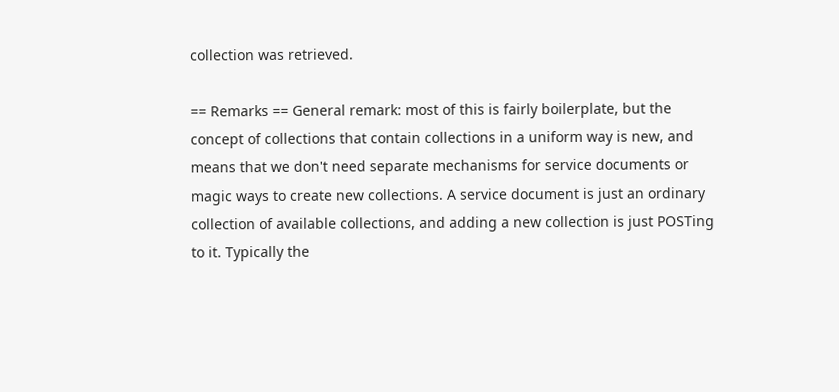collection was retrieved.

== Remarks == General remark: most of this is fairly boilerplate, but the concept of collections that contain collections in a uniform way is new, and means that we don't need separate mechanisms for service documents or magic ways to create new collections. A service document is just an ordinary collection of available collections, and adding a new collection is just POSTing to it. Typically the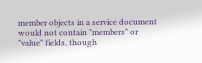member objects in a service document would not contain "members" or "value" fields, though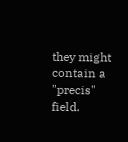they might contain a "precis" field.